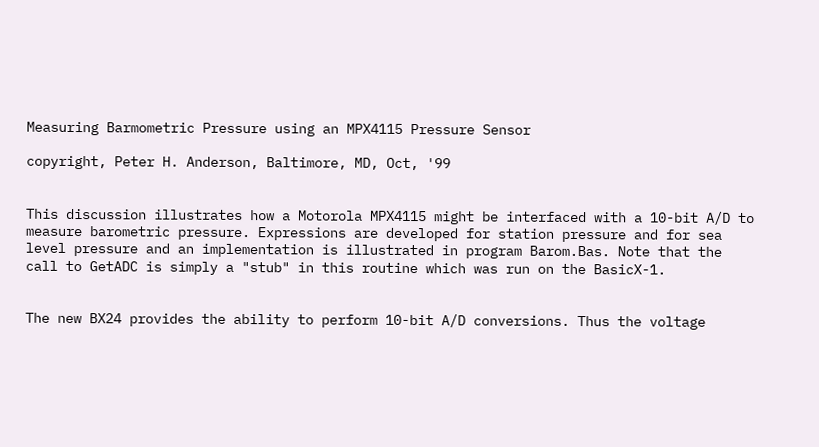Measuring Barmometric Pressure using an MPX4115 Pressure Sensor

copyright, Peter H. Anderson, Baltimore, MD, Oct, '99


This discussion illustrates how a Motorola MPX4115 might be interfaced with a 10-bit A/D to measure barometric pressure. Expressions are developed for station pressure and for sea level pressure and an implementation is illustrated in program Barom.Bas. Note that the call to GetADC is simply a "stub" in this routine which was run on the BasicX-1.


The new BX24 provides the ability to perform 10-bit A/D conversions. Thus the voltage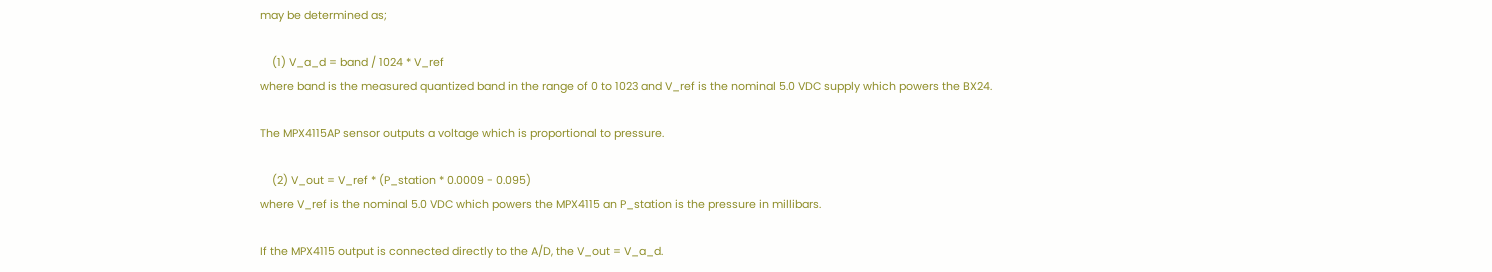may be determined as;

    (1) V_a_d = band / 1024 * V_ref
where band is the measured quantized band in the range of 0 to 1023 and V_ref is the nominal 5.0 VDC supply which powers the BX24.

The MPX4115AP sensor outputs a voltage which is proportional to pressure.

    (2) V_out = V_ref * (P_station * 0.0009 - 0.095)
where V_ref is the nominal 5.0 VDC which powers the MPX4115 an P_station is the pressure in millibars.

If the MPX4115 output is connected directly to the A/D, the V_out = V_a_d.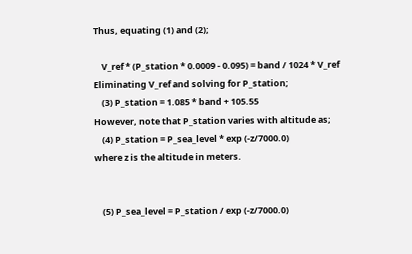Thus, equating (1) and (2);

    V_ref * (P_station * 0.0009 - 0.095) = band / 1024 * V_ref
Eliminating V_ref and solving for P_station;
    (3) P_station = 1.085 * band + 105.55
However, note that P_station varies with altitude as;
    (4) P_station = P_sea_level * exp (-z/7000.0)
where z is the altitude in meters.


    (5) P_sea_level = P_station / exp (-z/7000.0)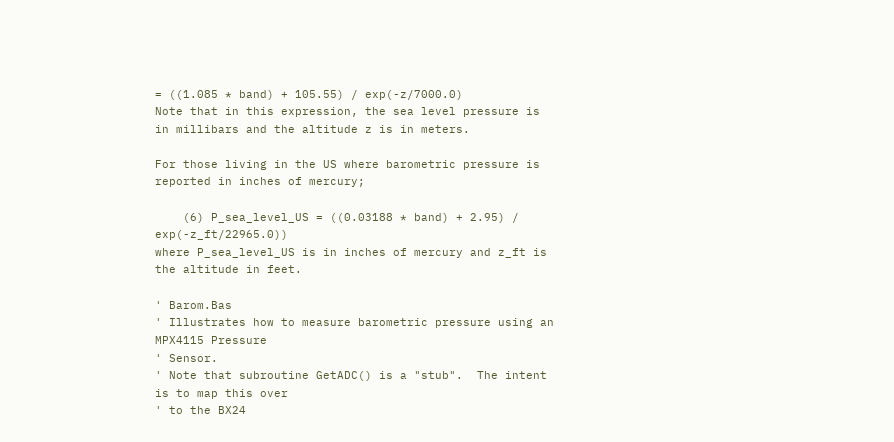= ((1.085 * band) + 105.55) / exp(-z/7000.0)
Note that in this expression, the sea level pressure is in millibars and the altitude z is in meters.

For those living in the US where barometric pressure is reported in inches of mercury;

    (6) P_sea_level_US = ((0.03188 * band) + 2.95) / exp(-z_ft/22965.0))
where P_sea_level_US is in inches of mercury and z_ft is the altitude in feet.

' Barom.Bas
' Illustrates how to measure barometric pressure using an MPX4115 Pressure
' Sensor.
' Note that subroutine GetADC() is a "stub".  The intent is to map this over
' to the BX24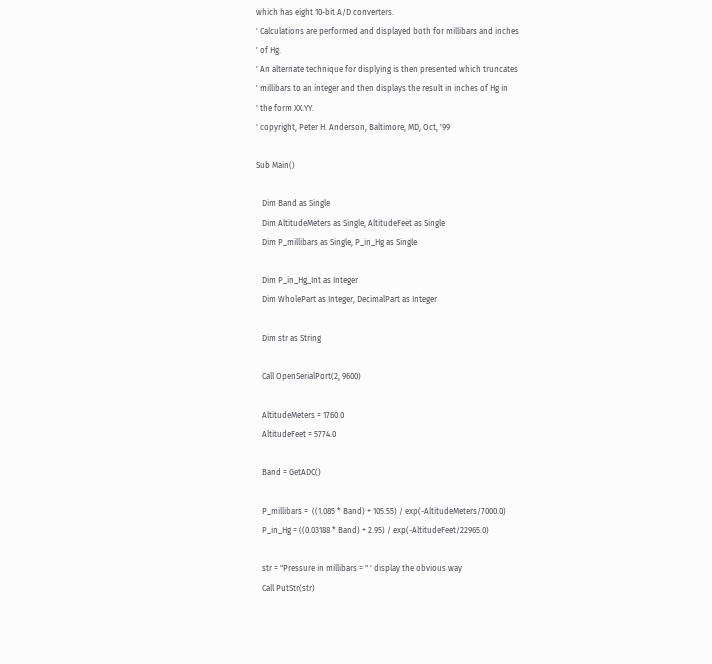which has eight 10-bit A/D converters.
' Calculations are performed and displayed both for millibars and inches
' of Hg.
' An alternate technique for displying is then presented which truncates
' millibars to an integer and then displays the result in inches of Hg in
' the form XX.YY.
' copyright, Peter H. Anderson, Baltimore, MD, Oct, '99

Sub Main()

   Dim Band as Single
   Dim AltitudeMeters as Single, AltitudeFeet as Single
   Dim P_millibars as Single, P_in_Hg as Single

   Dim P_in_Hg_Int as Integer
   Dim WholePart as Integer, DecimalPart as Integer

   Dim str as String

   Call OpenSerialPort(2, 9600)

   AltitudeMeters = 1760.0
   AltitudeFeet = 5774.0

   Band = GetADC()

   P_millibars =  ((1.085 * Band) + 105.55) / exp(-AltitudeMeters/7000.0)
   P_in_Hg = ((0.03188 * Band) + 2.95) / exp(-AltitudeFeet/22965.0)

   str = "Pressure in millibars = " ' display the obvious way
   Call PutStr(str)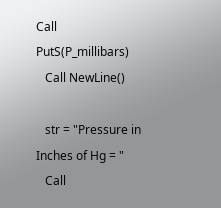Call PutS(P_millibars)
   Call NewLine()

   str = "Pressure in Inches of Hg = "
   Call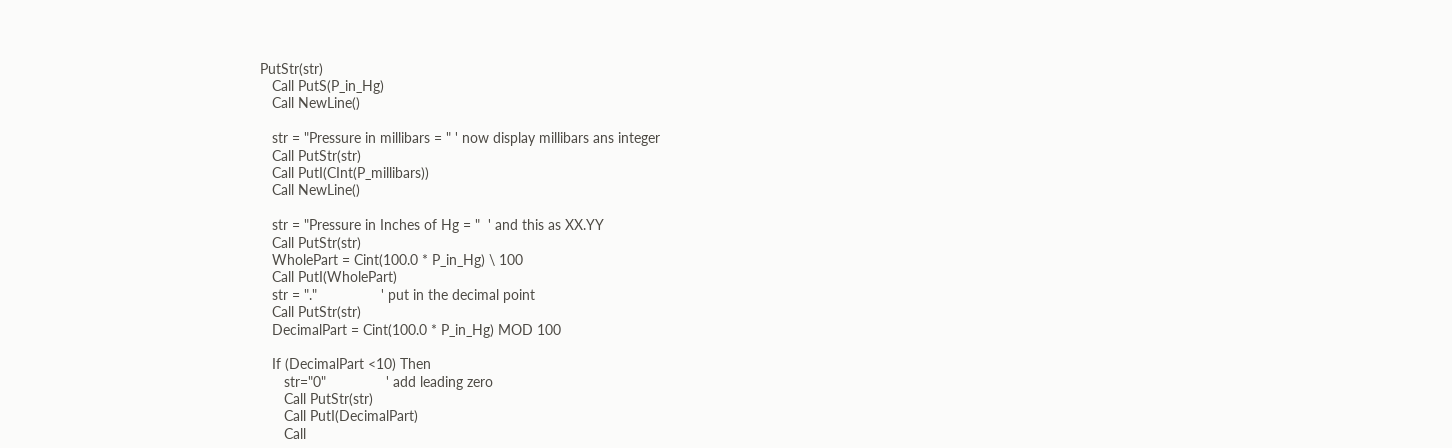PutStr(str)
   Call PutS(P_in_Hg)
   Call NewLine()

   str = "Pressure in millibars = " ' now display millibars ans integer
   Call PutStr(str)
   Call PutI(CInt(P_millibars))
   Call NewLine()

   str = "Pressure in Inches of Hg = "  ' and this as XX.YY
   Call PutStr(str)
   WholePart = Cint(100.0 * P_in_Hg) \ 100
   Call PutI(WholePart)
   str = "."                ' put in the decimal point
   Call PutStr(str)
   DecimalPart = Cint(100.0 * P_in_Hg) MOD 100

   If (DecimalPart <10) Then
      str="0"               ' add leading zero
      Call PutStr(str)
      Call PutI(DecimalPart)
      Call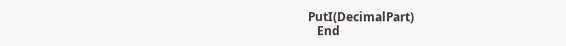PutI(DecimalPart)
   End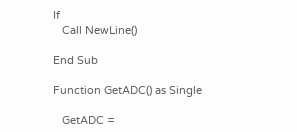If
   Call NewLine()

End Sub

Function GetADC() as Single

   GetADC =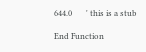644.0       ' this is a stub

End Function